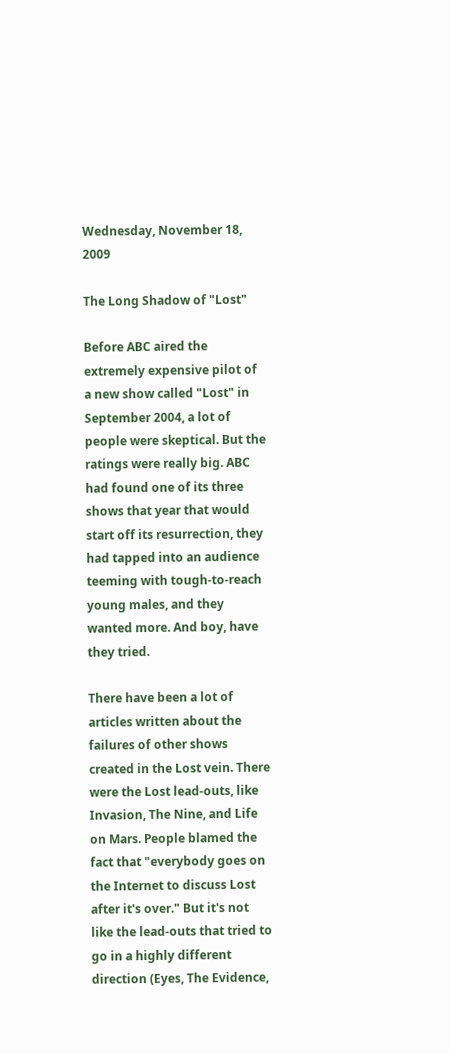Wednesday, November 18, 2009

The Long Shadow of "Lost"

Before ABC aired the extremely expensive pilot of a new show called "Lost" in September 2004, a lot of people were skeptical. But the ratings were really big. ABC had found one of its three shows that year that would start off its resurrection, they had tapped into an audience teeming with tough-to-reach young males, and they wanted more. And boy, have they tried.

There have been a lot of articles written about the failures of other shows created in the Lost vein. There were the Lost lead-outs, like Invasion, The Nine, and Life on Mars. People blamed the fact that "everybody goes on the Internet to discuss Lost after it's over." But it's not like the lead-outs that tried to go in a highly different direction (Eyes, The Evidence,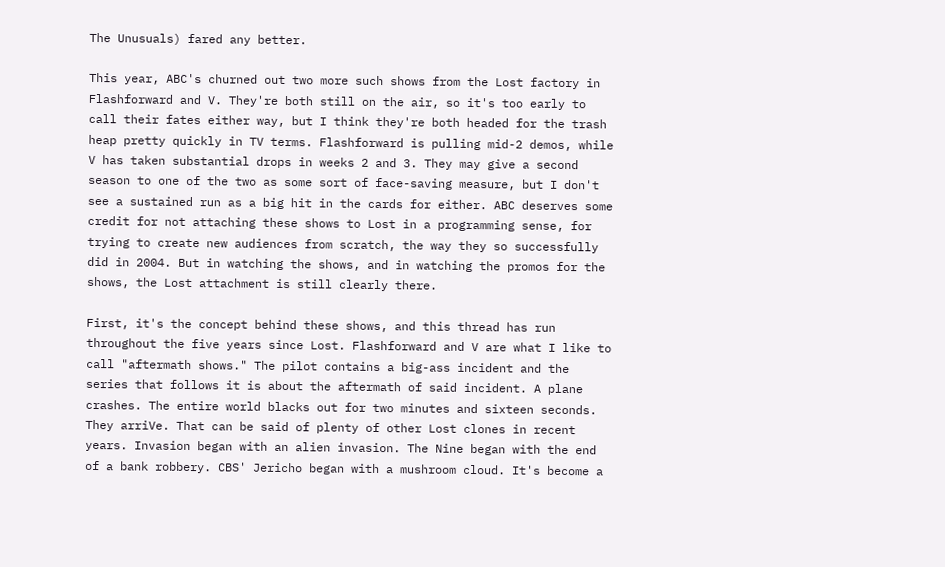The Unusuals) fared any better.

This year, ABC's churned out two more such shows from the Lost factory in Flashforward and V. They're both still on the air, so it's too early to call their fates either way, but I think they're both headed for the trash heap pretty quickly in TV terms. Flashforward is pulling mid-2 demos, while V has taken substantial drops in weeks 2 and 3. They may give a second season to one of the two as some sort of face-saving measure, but I don't see a sustained run as a big hit in the cards for either. ABC deserves some credit for not attaching these shows to Lost in a programming sense, for trying to create new audiences from scratch, the way they so successfully did in 2004. But in watching the shows, and in watching the promos for the shows, the Lost attachment is still clearly there.

First, it's the concept behind these shows, and this thread has run throughout the five years since Lost. Flashforward and V are what I like to call "aftermath shows." The pilot contains a big-ass incident and the series that follows it is about the aftermath of said incident. A plane crashes. The entire world blacks out for two minutes and sixteen seconds. They arriVe. That can be said of plenty of other Lost clones in recent years. Invasion began with an alien invasion. The Nine began with the end of a bank robbery. CBS' Jericho began with a mushroom cloud. It's become a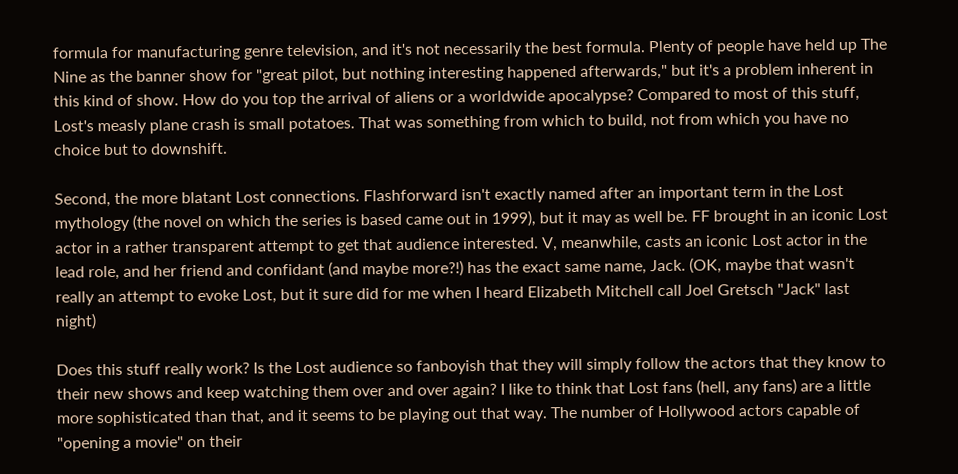formula for manufacturing genre television, and it's not necessarily the best formula. Plenty of people have held up The Nine as the banner show for "great pilot, but nothing interesting happened afterwards," but it's a problem inherent in this kind of show. How do you top the arrival of aliens or a worldwide apocalypse? Compared to most of this stuff, Lost's measly plane crash is small potatoes. That was something from which to build, not from which you have no choice but to downshift.

Second, the more blatant Lost connections. Flashforward isn't exactly named after an important term in the Lost mythology (the novel on which the series is based came out in 1999), but it may as well be. FF brought in an iconic Lost actor in a rather transparent attempt to get that audience interested. V, meanwhile, casts an iconic Lost actor in the lead role, and her friend and confidant (and maybe more?!) has the exact same name, Jack. (OK, maybe that wasn't really an attempt to evoke Lost, but it sure did for me when I heard Elizabeth Mitchell call Joel Gretsch "Jack" last night)

Does this stuff really work? Is the Lost audience so fanboyish that they will simply follow the actors that they know to their new shows and keep watching them over and over again? I like to think that Lost fans (hell, any fans) are a little more sophisticated than that, and it seems to be playing out that way. The number of Hollywood actors capable of "opening a movie" on their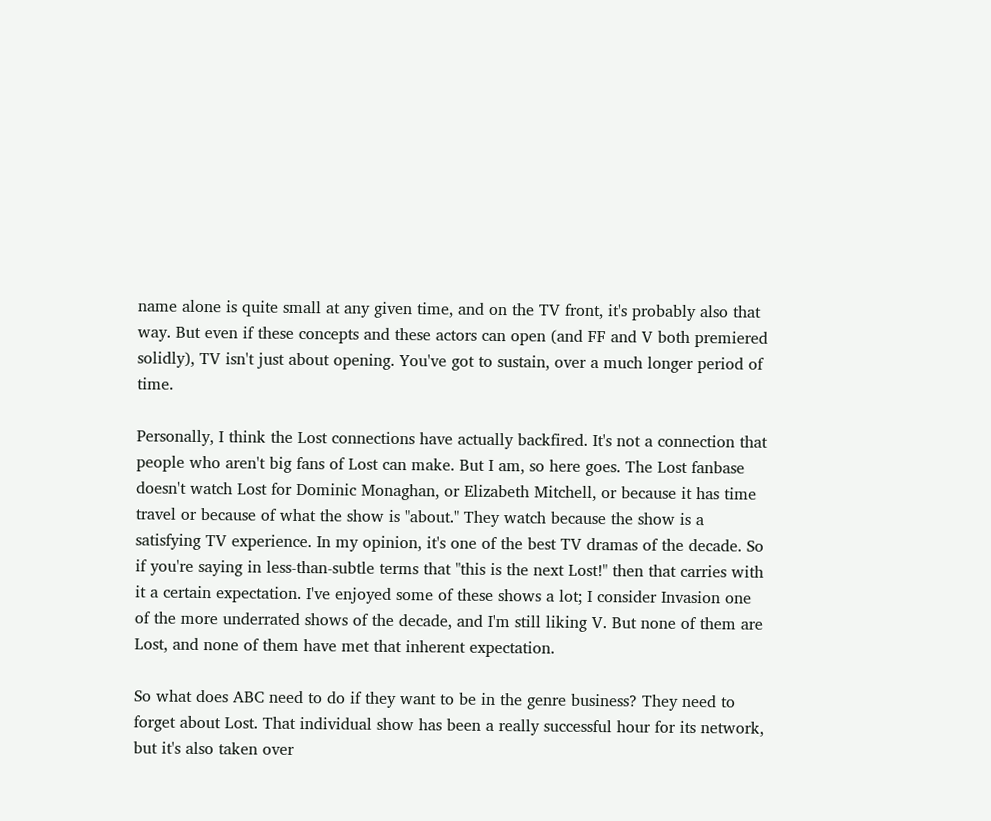name alone is quite small at any given time, and on the TV front, it's probably also that way. But even if these concepts and these actors can open (and FF and V both premiered solidly), TV isn't just about opening. You've got to sustain, over a much longer period of time.

Personally, I think the Lost connections have actually backfired. It's not a connection that people who aren't big fans of Lost can make. But I am, so here goes. The Lost fanbase doesn't watch Lost for Dominic Monaghan, or Elizabeth Mitchell, or because it has time travel or because of what the show is "about." They watch because the show is a satisfying TV experience. In my opinion, it's one of the best TV dramas of the decade. So if you're saying in less-than-subtle terms that "this is the next Lost!" then that carries with it a certain expectation. I've enjoyed some of these shows a lot; I consider Invasion one of the more underrated shows of the decade, and I'm still liking V. But none of them are Lost, and none of them have met that inherent expectation.

So what does ABC need to do if they want to be in the genre business? They need to forget about Lost. That individual show has been a really successful hour for its network, but it's also taken over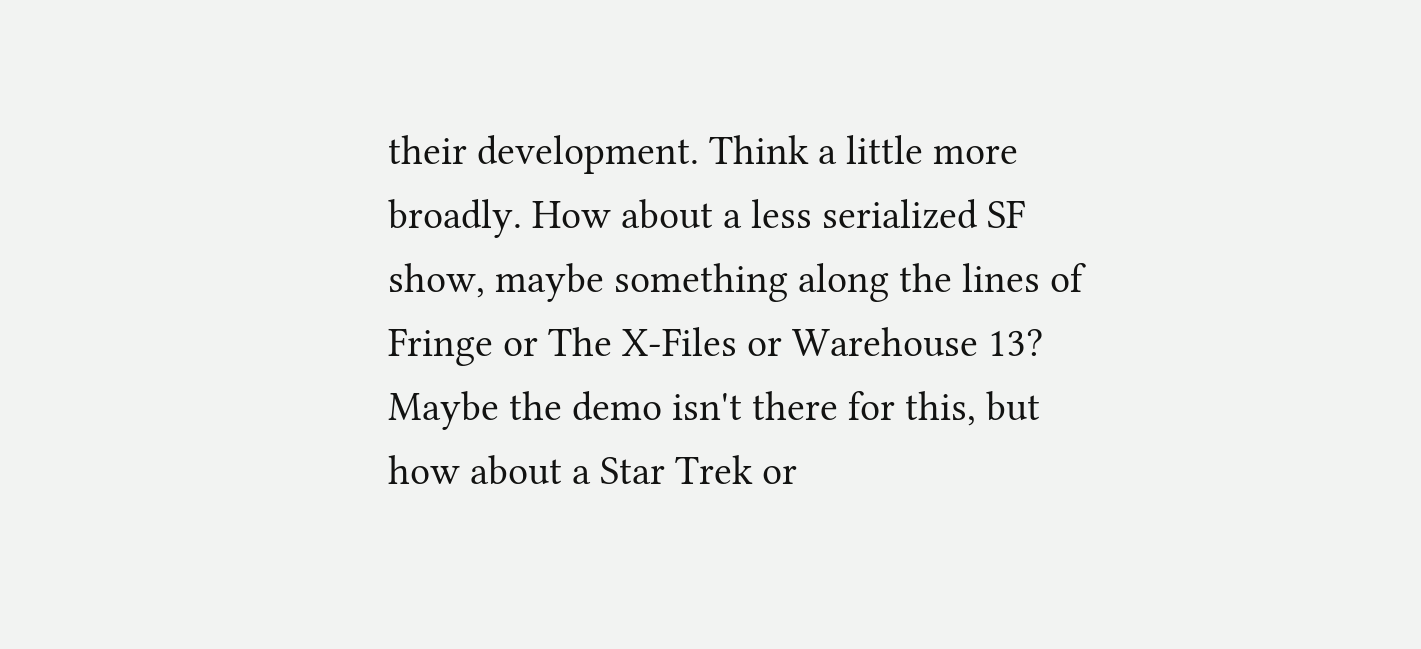their development. Think a little more broadly. How about a less serialized SF show, maybe something along the lines of Fringe or The X-Files or Warehouse 13? Maybe the demo isn't there for this, but how about a Star Trek or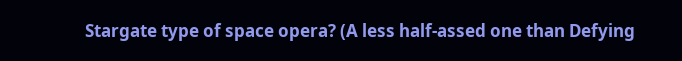Stargate type of space opera? (A less half-assed one than Defying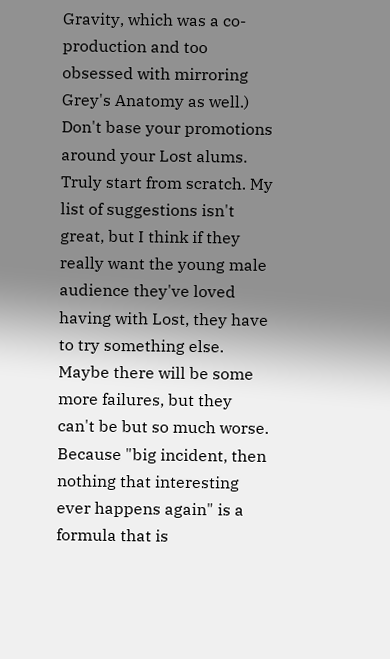Gravity, which was a co-production and too obsessed with mirroring Grey's Anatomy as well.) Don't base your promotions around your Lost alums. Truly start from scratch. My list of suggestions isn't great, but I think if they really want the young male audience they've loved having with Lost, they have to try something else. Maybe there will be some more failures, but they can't be but so much worse. Because "big incident, then nothing that interesting ever happens again" is a formula that is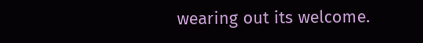wearing out its welcome.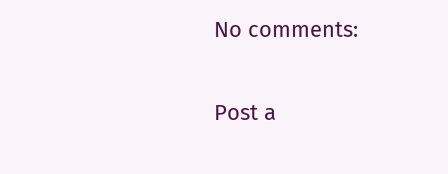No comments:

Post a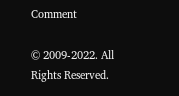Comment

© 2009-2022. All Rights Reserved.